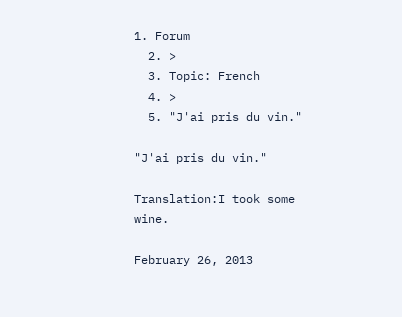1. Forum
  2. >
  3. Topic: French
  4. >
  5. "J'ai pris du vin."

"J'ai pris du vin."

Translation:I took some wine.

February 26, 2013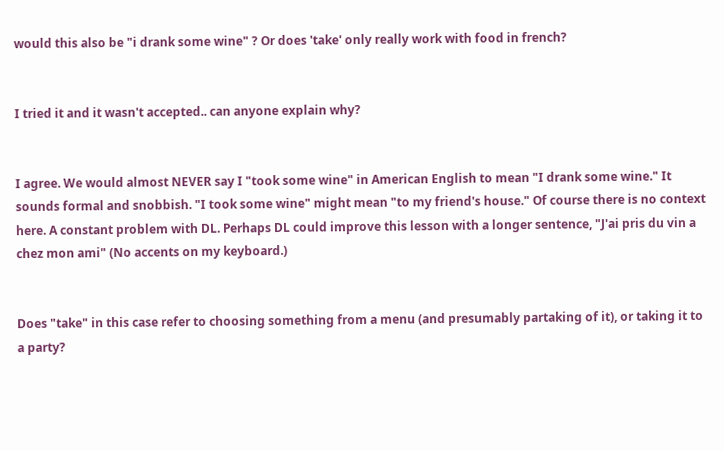would this also be "i drank some wine" ? Or does 'take' only really work with food in french?


I tried it and it wasn't accepted.. can anyone explain why?


I agree. We would almost NEVER say I "took some wine" in American English to mean "I drank some wine." It sounds formal and snobbish. "I took some wine" might mean "to my friend's house." Of course there is no context here. A constant problem with DL. Perhaps DL could improve this lesson with a longer sentence, "J'ai pris du vin a chez mon ami" (No accents on my keyboard.)


Does "take" in this case refer to choosing something from a menu (and presumably partaking of it), or taking it to a party?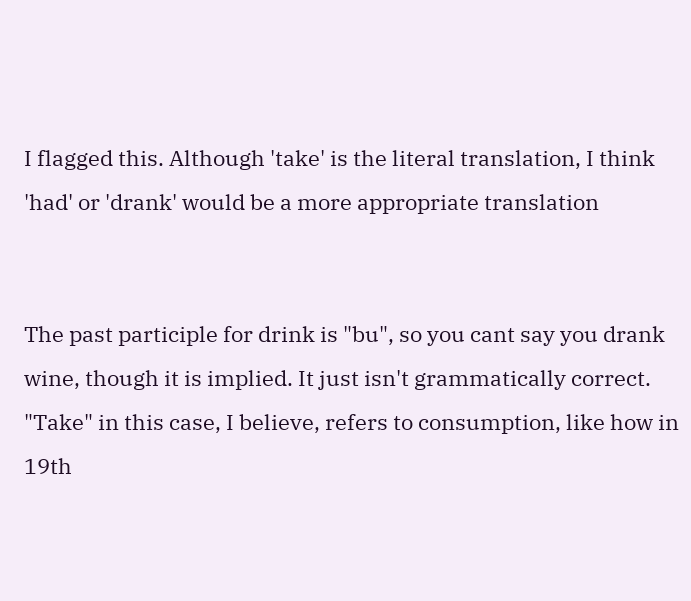I flagged this. Although 'take' is the literal translation, I think 'had' or 'drank' would be a more appropriate translation


The past participle for drink is "bu", so you cant say you drank wine, though it is implied. It just isn't grammatically correct. "Take" in this case, I believe, refers to consumption, like how in 19th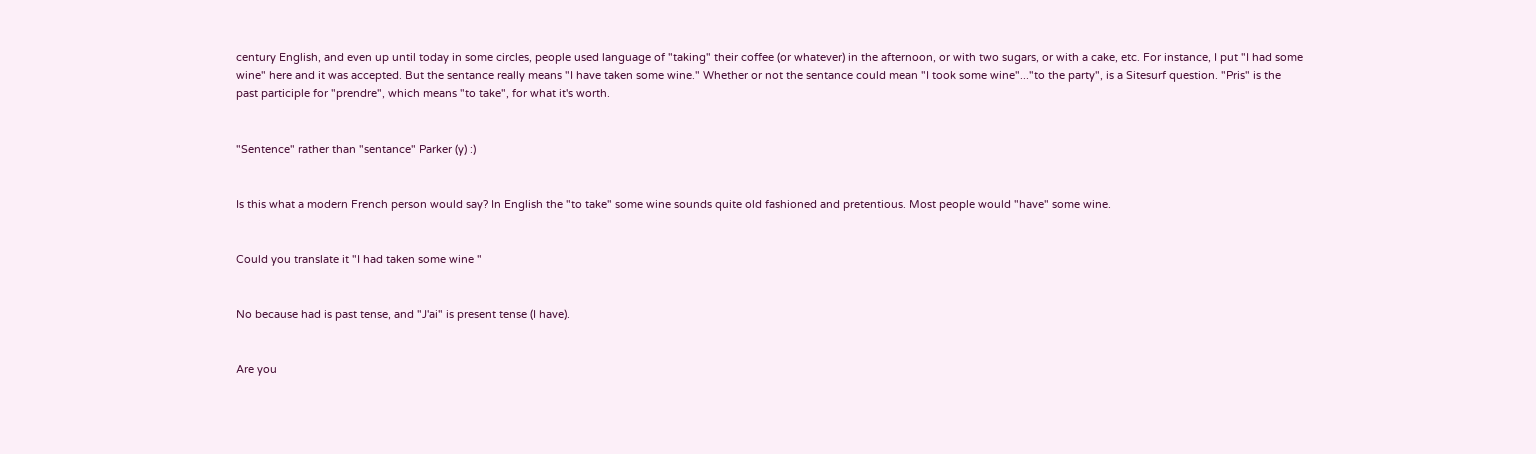century English, and even up until today in some circles, people used language of "taking" their coffee (or whatever) in the afternoon, or with two sugars, or with a cake, etc. For instance, I put "I had some wine" here and it was accepted. But the sentance really means "I have taken some wine." Whether or not the sentance could mean "I took some wine"..."to the party", is a Sitesurf question. "Pris" is the past participle for "prendre", which means "to take", for what it's worth.


"Sentence" rather than "sentance" Parker (y) :)


Is this what a modern French person would say? In English the "to take" some wine sounds quite old fashioned and pretentious. Most people would "have" some wine.


Could you translate it "I had taken some wine "


No because had is past tense, and "J'ai" is present tense (I have).


Are you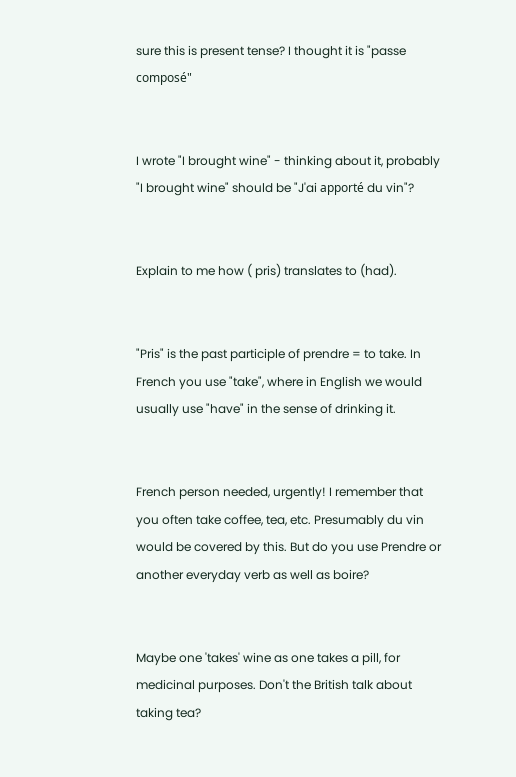sure this is present tense? I thought it is "passe composé"


I wrote "I brought wine" - thinking about it, probably "I brought wine" should be "J'ai apporté du vin"?


Explain to me how ( pris) translates to (had).


"Pris" is the past participle of prendre = to take. In French you use "take", where in English we would usually use "have" in the sense of drinking it.


French person needed, urgently! I remember that you often take coffee, tea, etc. Presumably du vin would be covered by this. But do you use Prendre or another everyday verb as well as boire?


Maybe one 'takes' wine as one takes a pill, for medicinal purposes. Don't the British talk about taking tea?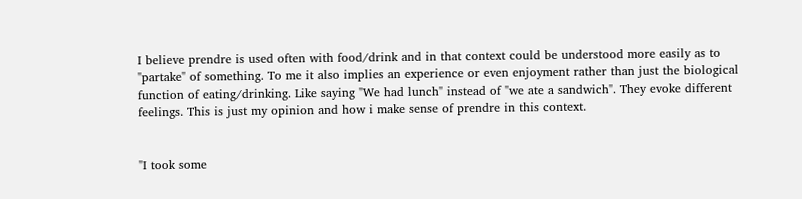I believe prendre is used often with food/drink and in that context could be understood more easily as to "partake" of something. To me it also implies an experience or even enjoyment rather than just the biological function of eating/drinking. Like saying "We had lunch" instead of "we ate a sandwich". They evoke different feelings. This is just my opinion and how i make sense of prendre in this context.


"I took some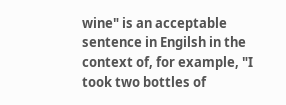wine" is an acceptable sentence in Engilsh in the context of, for example, "I took two bottles of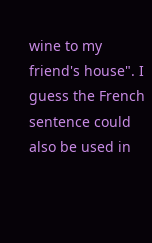wine to my friend's house". I guess the French sentence could also be used in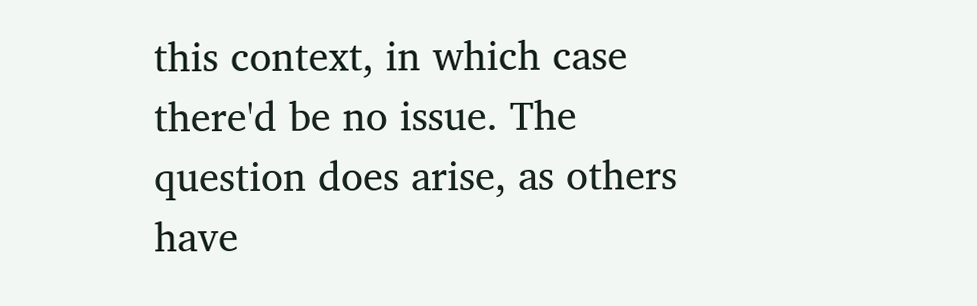this context, in which case there'd be no issue. The question does arise, as others have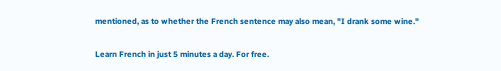mentioned, as to whether the French sentence may also mean, "I drank some wine."

Learn French in just 5 minutes a day. For free.